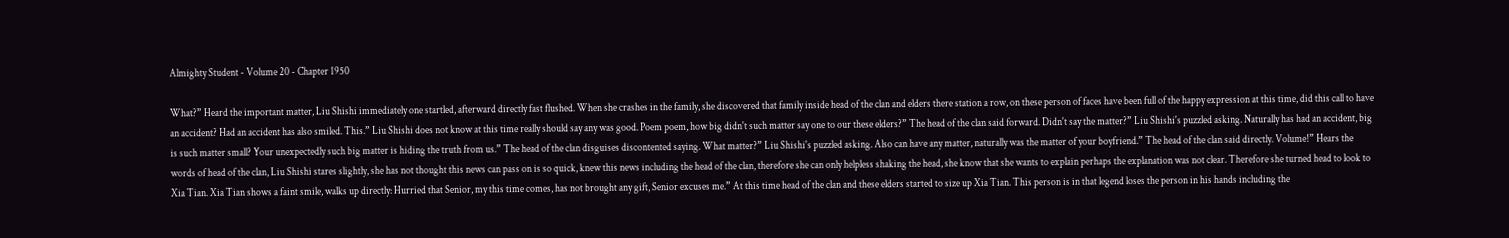Almighty Student - Volume 20 - Chapter 1950

What?” Heard the important matter, Liu Shishi immediately one startled, afterward directly fast flushed. When she crashes in the family, she discovered that family inside head of the clan and elders there station a row, on these person of faces have been full of the happy expression at this time, did this call to have an accident? Had an accident has also smiled. This.” Liu Shishi does not know at this time really should say any was good. Poem poem, how big didn't such matter say one to our these elders?” The head of the clan said forward. Didn't say the matter?” Liu Shishi's puzzled asking. Naturally has had an accident, big is such matter small? Your unexpectedly such big matter is hiding the truth from us.” The head of the clan disguises discontented saying. What matter?” Liu Shishi's puzzled asking. Also can have any matter, naturally was the matter of your boyfriend.” The head of the clan said directly. Volume!” Hears the words of head of the clan, Liu Shishi stares slightly, she has not thought this news can pass on is so quick, knew this news including the head of the clan, therefore she can only helpless shaking the head, she know that she wants to explain perhaps the explanation was not clear. Therefore she turned head to look to Xia Tian. Xia Tian shows a faint smile, walks up directly: Hurried that Senior, my this time comes, has not brought any gift, Senior excuses me.” At this time head of the clan and these elders started to size up Xia Tian. This person is in that legend loses the person in his hands including the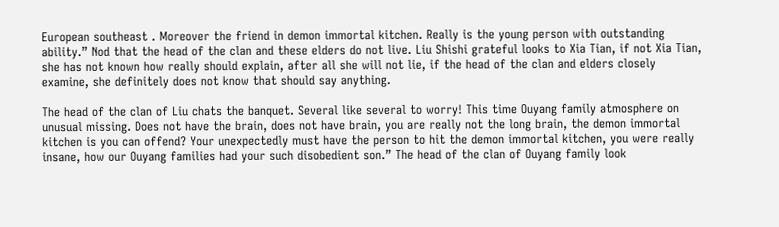European southeast . Moreover the friend in demon immortal kitchen. Really is the young person with outstanding ability.” Nod that the head of the clan and these elders do not live. Liu Shishi grateful looks to Xia Tian, if not Xia Tian, she has not known how really should explain, after all she will not lie, if the head of the clan and elders closely examine, she definitely does not know that should say anything.

The head of the clan of Liu chats the banquet. Several like several to worry! This time Ouyang family atmosphere on unusual missing. Does not have the brain, does not have brain, you are really not the long brain, the demon immortal kitchen is you can offend? Your unexpectedly must have the person to hit the demon immortal kitchen, you were really insane, how our Ouyang families had your such disobedient son.” The head of the clan of Ouyang family look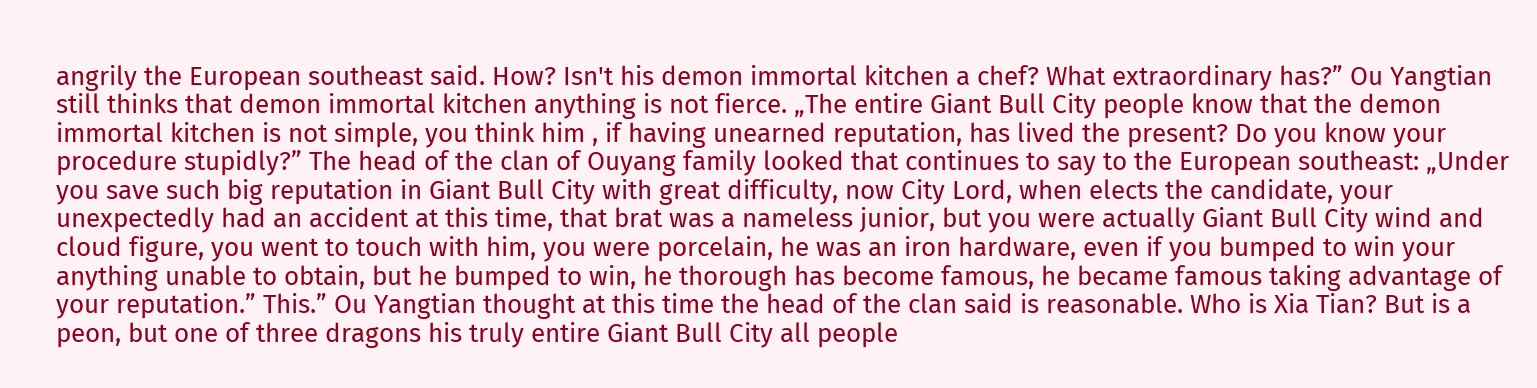angrily the European southeast said. How? Isn't his demon immortal kitchen a chef? What extraordinary has?” Ou Yangtian still thinks that demon immortal kitchen anything is not fierce. „The entire Giant Bull City people know that the demon immortal kitchen is not simple, you think him , if having unearned reputation, has lived the present? Do you know your procedure stupidly?” The head of the clan of Ouyang family looked that continues to say to the European southeast: „Under you save such big reputation in Giant Bull City with great difficulty, now City Lord, when elects the candidate, your unexpectedly had an accident at this time, that brat was a nameless junior, but you were actually Giant Bull City wind and cloud figure, you went to touch with him, you were porcelain, he was an iron hardware, even if you bumped to win your anything unable to obtain, but he bumped to win, he thorough has become famous, he became famous taking advantage of your reputation.” This.” Ou Yangtian thought at this time the head of the clan said is reasonable. Who is Xia Tian? But is a peon, but one of three dragons his truly entire Giant Bull City all people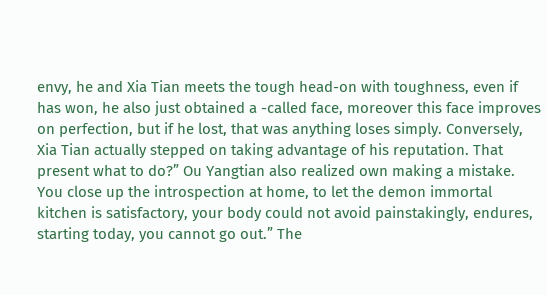envy, he and Xia Tian meets the tough head-on with toughness, even if has won, he also just obtained a -called face, moreover this face improves on perfection, but if he lost, that was anything loses simply. Conversely, Xia Tian actually stepped on taking advantage of his reputation. That present what to do?” Ou Yangtian also realized own making a mistake. You close up the introspection at home, to let the demon immortal kitchen is satisfactory, your body could not avoid painstakingly, endures, starting today, you cannot go out.” The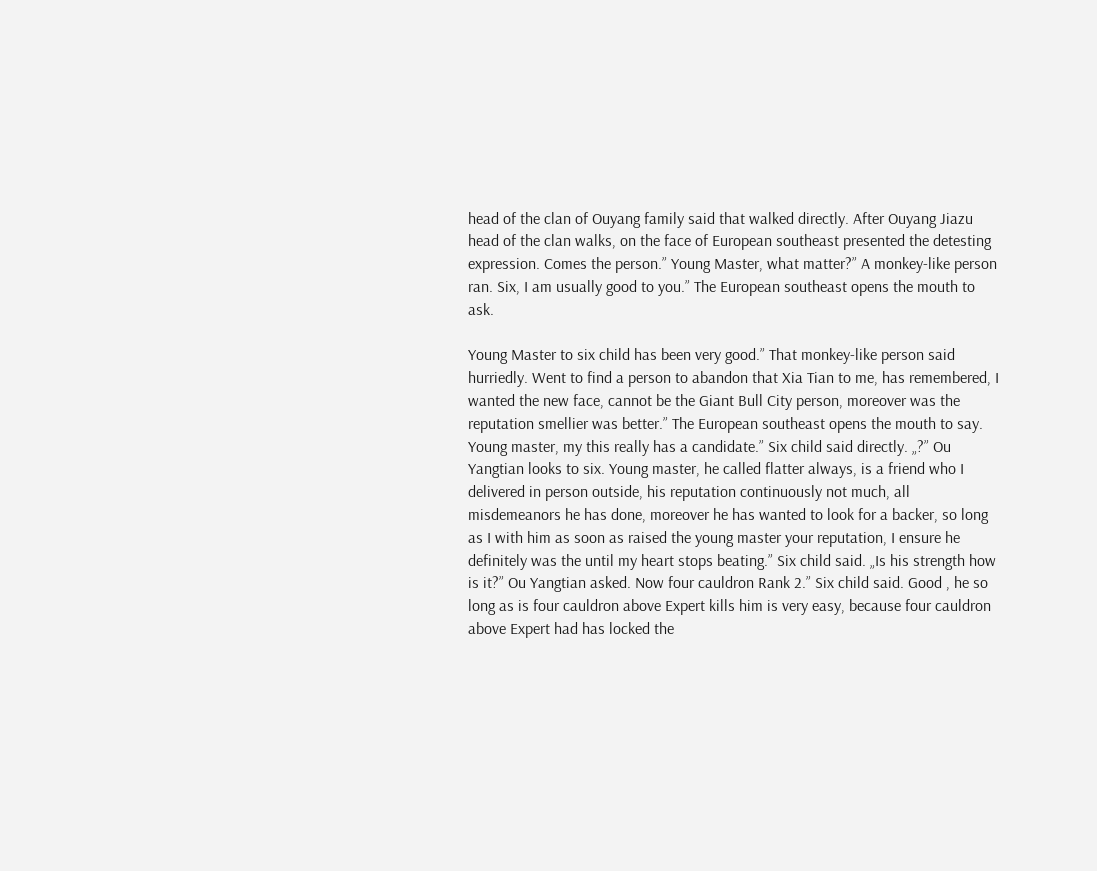head of the clan of Ouyang family said that walked directly. After Ouyang Jiazu head of the clan walks, on the face of European southeast presented the detesting expression. Comes the person.” Young Master, what matter?” A monkey-like person ran. Six, I am usually good to you.” The European southeast opens the mouth to ask.

Young Master to six child has been very good.” That monkey-like person said hurriedly. Went to find a person to abandon that Xia Tian to me, has remembered, I wanted the new face, cannot be the Giant Bull City person, moreover was the reputation smellier was better.” The European southeast opens the mouth to say. Young master, my this really has a candidate.” Six child said directly. „?” Ou Yangtian looks to six. Young master, he called flatter always, is a friend who I delivered in person outside, his reputation continuously not much, all misdemeanors he has done, moreover he has wanted to look for a backer, so long as I with him as soon as raised the young master your reputation, I ensure he definitely was the until my heart stops beating.” Six child said. „Is his strength how is it?” Ou Yangtian asked. Now four cauldron Rank 2.” Six child said. Good , he so long as is four cauldron above Expert kills him is very easy, because four cauldron above Expert had has locked the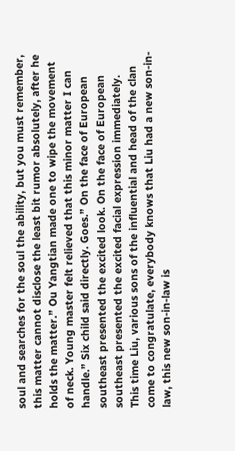soul and searches for the soul the ability, but you must remember, this matter cannot disclose the least bit rumor absolutely, after he holds the matter.” Ou Yangtian made one to wipe the movement of neck. Young master felt relieved that this minor matter I can handle.” Six child said directly. Goes.” On the face of European southeast presented the excited look. On the face of European southeast presented the excited facial expression immediately. This time Liu, various sons of the influential and head of the clan come to congratulate, everybody knows that Liu had a new son-in-law, this new son-in-law is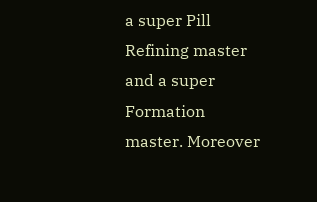a super Pill Refining master and a super Formation master. Moreover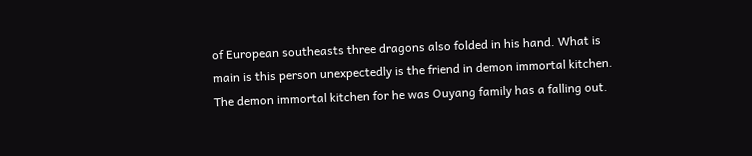of European southeasts three dragons also folded in his hand. What is main is this person unexpectedly is the friend in demon immortal kitchen. The demon immortal kitchen for he was Ouyang family has a falling out.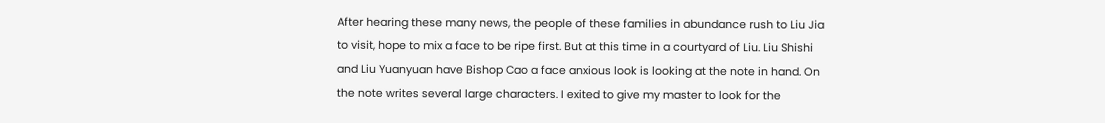After hearing these many news, the people of these families in abundance rush to Liu Jia to visit, hope to mix a face to be ripe first. But at this time in a courtyard of Liu. Liu Shishi and Liu Yuanyuan have Bishop Cao a face anxious look is looking at the note in hand. On the note writes several large characters. I exited to give my master to look for the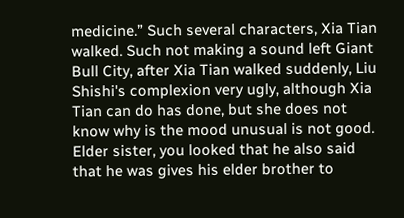medicine.” Such several characters, Xia Tian walked. Such not making a sound left Giant Bull City, after Xia Tian walked suddenly, Liu Shishi's complexion very ugly, although Xia Tian can do has done, but she does not know why is the mood unusual is not good. Elder sister, you looked that he also said that he was gives his elder brother to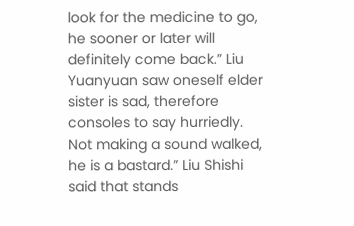look for the medicine to go, he sooner or later will definitely come back.” Liu Yuanyuan saw oneself elder sister is sad, therefore consoles to say hurriedly. Not making a sound walked, he is a bastard.” Liu Shishi said that stands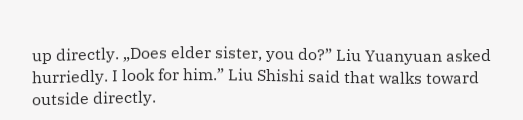up directly. „Does elder sister, you do?” Liu Yuanyuan asked hurriedly. I look for him.” Liu Shishi said that walks toward outside directly.